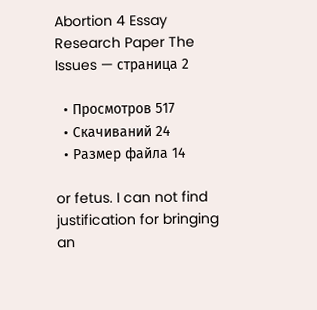Abortion 4 Essay Research Paper The Issues — страница 2

  • Просмотров 517
  • Скачиваний 24
  • Размер файла 14

or fetus. I can not find justification for bringing an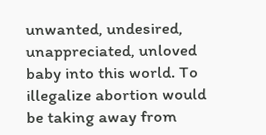unwanted, undesired, unappreciated, unloved baby into this world. To illegalize abortion would be taking away from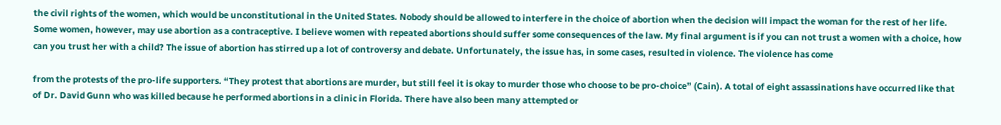the civil rights of the women, which would be unconstitutional in the United States. Nobody should be allowed to interfere in the choice of abortion when the decision will impact the woman for the rest of her life. Some women, however, may use abortion as a contraceptive. I believe women with repeated abortions should suffer some consequences of the law. My final argument is if you can not trust a women with a choice, how can you trust her with a child? The issue of abortion has stirred up a lot of controversy and debate. Unfortunately, the issue has, in some cases, resulted in violence. The violence has come

from the protests of the pro-life supporters. “They protest that abortions are murder, but still feel it is okay to murder those who choose to be pro-choice” (Cain). A total of eight assassinations have occurred like that of Dr. David Gunn who was killed because he performed abortions in a clinic in Florida. There have also been many attempted or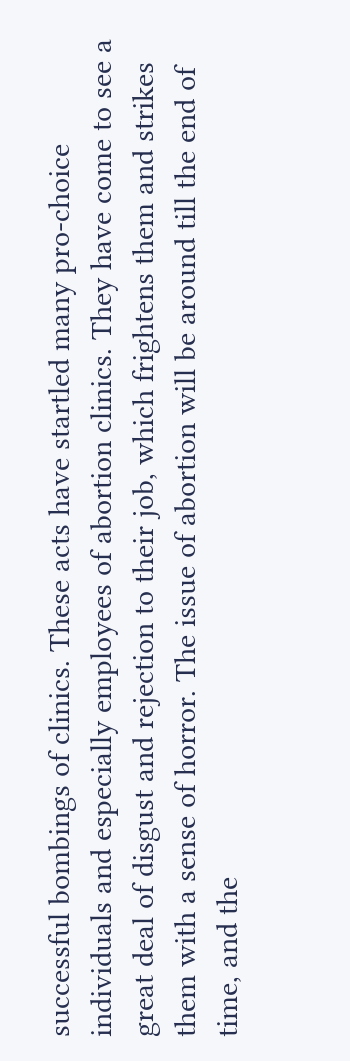successful bombings of clinics. These acts have startled many pro-choice individuals and especially employees of abortion clinics. They have come to see a great deal of disgust and rejection to their job, which frightens them and strikes them with a sense of horror. The issue of abortion will be around till the end of time, and the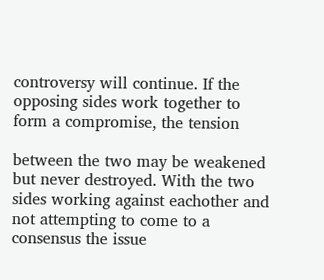controversy will continue. If the opposing sides work together to form a compromise, the tension

between the two may be weakened but never destroyed. With the two sides working against eachother and not attempting to come to a consensus the issue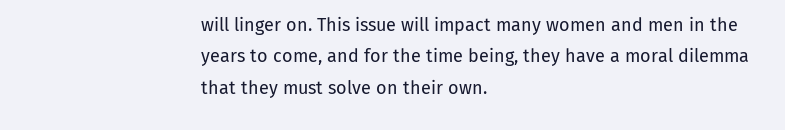will linger on. This issue will impact many women and men in the years to come, and for the time being, they have a moral dilemma that they must solve on their own.